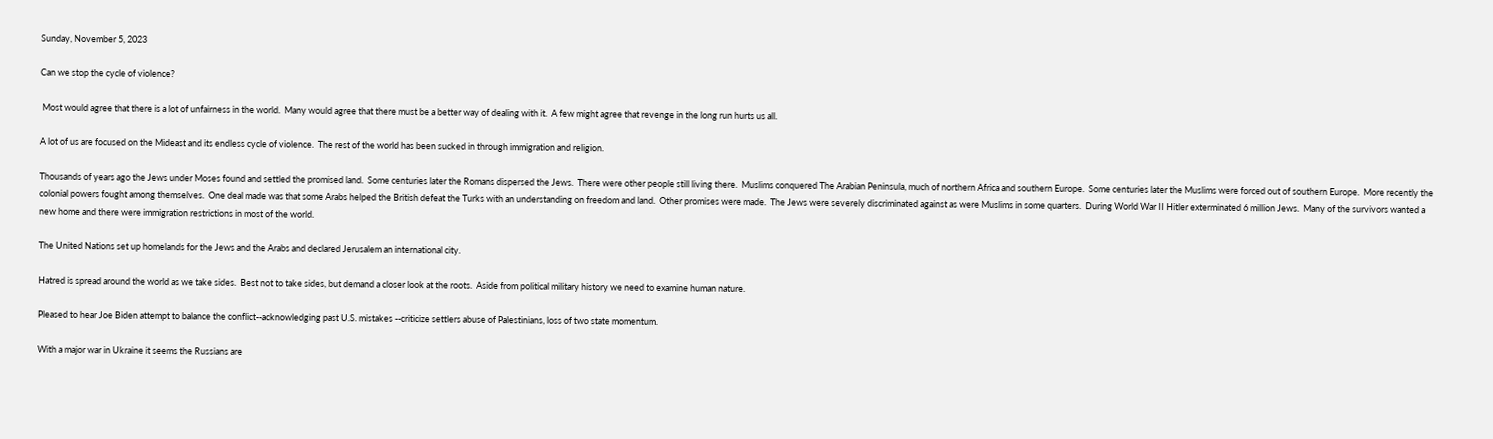Sunday, November 5, 2023

Can we stop the cycle of violence?

 Most would agree that there is a lot of unfairness in the world.  Many would agree that there must be a better way of dealing with it.  A few might agree that revenge in the long run hurts us all.

A lot of us are focused on the Mideast and its endless cycle of violence.  The rest of the world has been sucked in through immigration and religion.

Thousands of years ago the Jews under Moses found and settled the promised land.  Some centuries later the Romans dispersed the Jews.  There were other people still living there.  Muslims conquered The Arabian Peninsula, much of northern Africa and southern Europe.  Some centuries later the Muslims were forced out of southern Europe.  More recently the colonial powers fought among themselves.  One deal made was that some Arabs helped the British defeat the Turks with an understanding on freedom and land.  Other promises were made.  The Jews were severely discriminated against as were Muslims in some quarters.  During World War II Hitler exterminated 6 million Jews.  Many of the survivors wanted a new home and there were immigration restrictions in most of the world.

The United Nations set up homelands for the Jews and the Arabs and declared Jerusalem an international city.

Hatred is spread around the world as we take sides.  Best not to take sides, but demand a closer look at the roots.  Aside from political military history we need to examine human nature.

Pleased to hear Joe Biden attempt to balance the conflict--acknowledging past U.S. mistakes --criticize settlers abuse of Palestinians, loss of two state momentum.

With a major war in Ukraine it seems the Russians are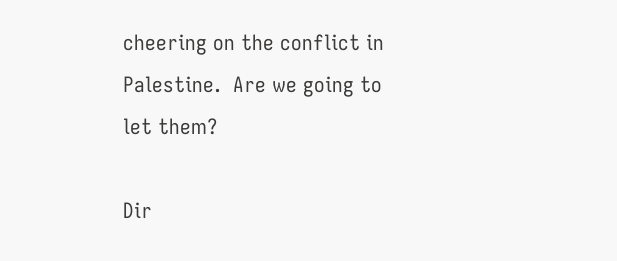cheering on the conflict in Palestine.  Are we going to let them?

Dir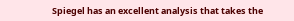Spiegel has an excellent analysis that takes the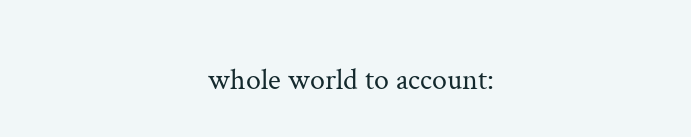whole world to account: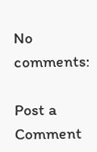No comments:

Post a Comment